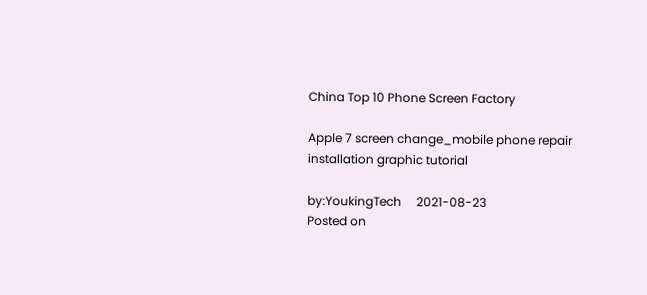China Top 10 Phone Screen Factory

Apple 7 screen change_mobile phone repair installation graphic tutorial

by:YoukingTech     2021-08-23
Posted on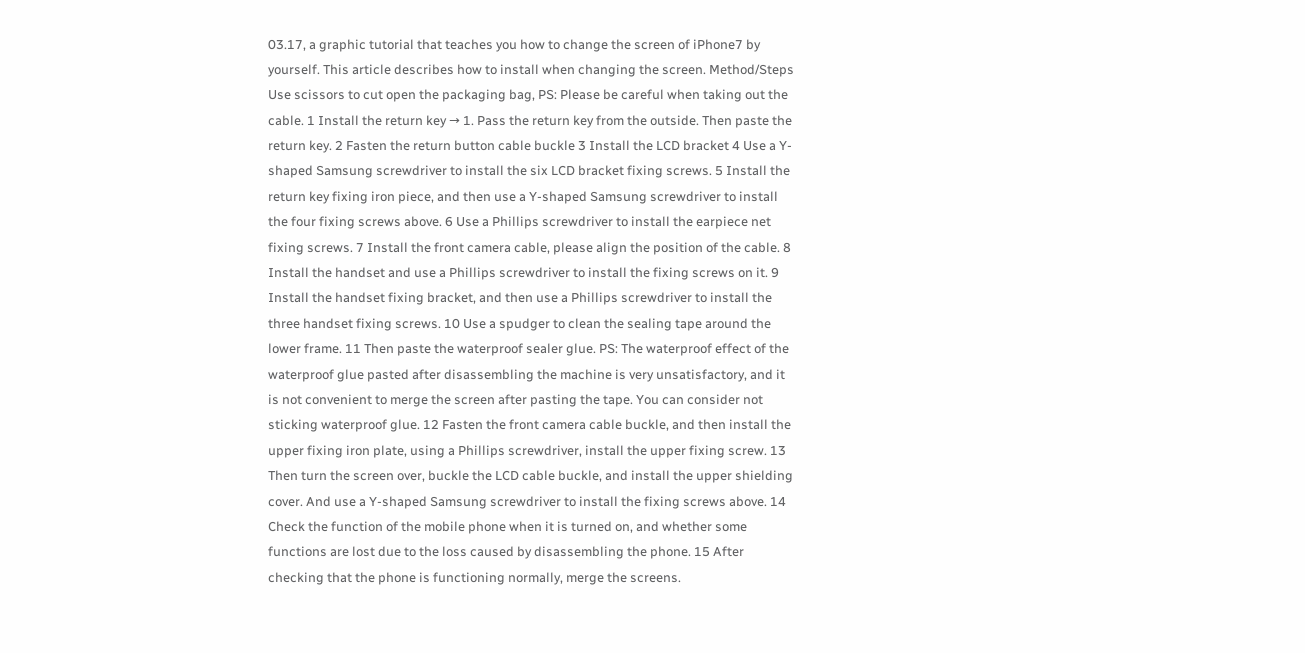03.17, a graphic tutorial that teaches you how to change the screen of iPhone7 by yourself. This article describes how to install when changing the screen. Method/Steps Use scissors to cut open the packaging bag, PS: Please be careful when taking out the cable. 1 Install the return key → 1. Pass the return key from the outside. Then paste the return key. 2 Fasten the return button cable buckle 3 Install the LCD bracket 4 Use a Y-shaped Samsung screwdriver to install the six LCD bracket fixing screws. 5 Install the return key fixing iron piece, and then use a Y-shaped Samsung screwdriver to install the four fixing screws above. 6 Use a Phillips screwdriver to install the earpiece net fixing screws. 7 Install the front camera cable, please align the position of the cable. 8 Install the handset and use a Phillips screwdriver to install the fixing screws on it. 9 Install the handset fixing bracket, and then use a Phillips screwdriver to install the three handset fixing screws. 10 Use a spudger to clean the sealing tape around the lower frame. 11 Then paste the waterproof sealer glue. PS: The waterproof effect of the waterproof glue pasted after disassembling the machine is very unsatisfactory, and it is not convenient to merge the screen after pasting the tape. You can consider not sticking waterproof glue. 12 Fasten the front camera cable buckle, and then install the upper fixing iron plate, using a Phillips screwdriver, install the upper fixing screw. 13 Then turn the screen over, buckle the LCD cable buckle, and install the upper shielding cover. And use a Y-shaped Samsung screwdriver to install the fixing screws above. 14 Check the function of the mobile phone when it is turned on, and whether some functions are lost due to the loss caused by disassembling the phone. 15 After checking that the phone is functioning normally, merge the screens.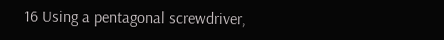16 Using a pentagonal screwdriver,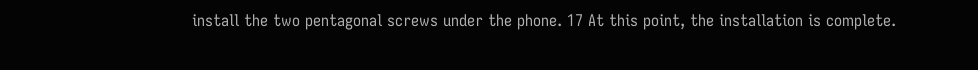install the two pentagonal screws under the phone. 17 At this point, the installation is complete.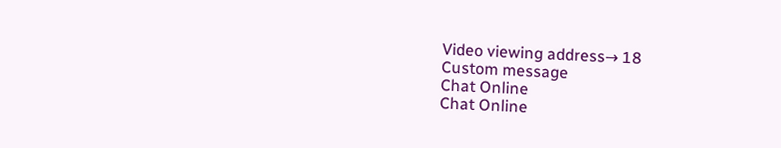Video viewing address→ 18
Custom message
Chat Online
Chat Online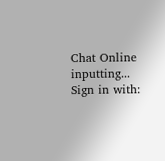Chat Online inputting...
Sign in with: